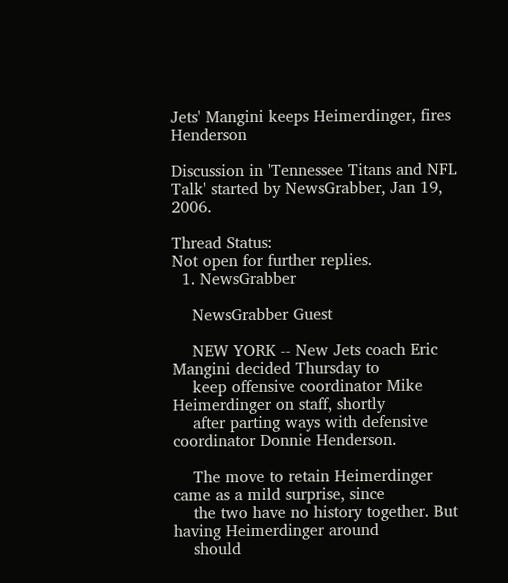Jets' Mangini keeps Heimerdinger, fires Henderson

Discussion in 'Tennessee Titans and NFL Talk' started by NewsGrabber, Jan 19, 2006.

Thread Status:
Not open for further replies.
  1. NewsGrabber

    NewsGrabber Guest

    NEW YORK -- New Jets coach Eric Mangini decided Thursday to
    keep offensive coordinator Mike Heimerdinger on staff, shortly
    after parting ways with defensive coordinator Donnie Henderson.

    The move to retain Heimerdinger came as a mild surprise, since
    the two have no history together. But having Heimerdinger around
    should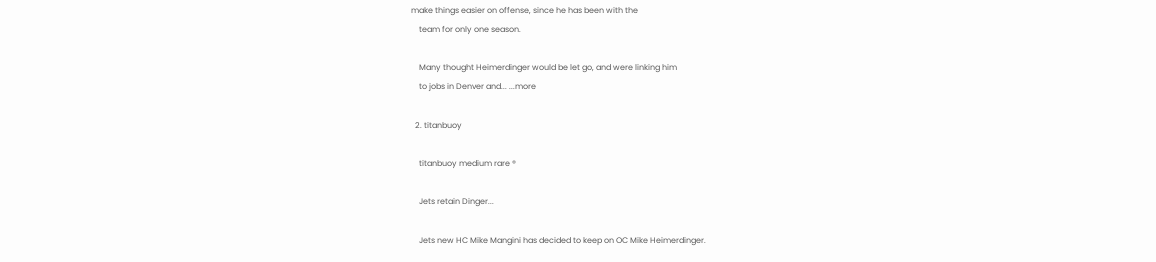make things easier on offense, since he has been with the
    team for only one season.

    Many thought Heimerdinger would be let go, and were linking him
    to jobs in Denver and... ...more

  2. titanbuoy

    titanbuoy medium rare ®

    Jets retain Dinger...

    Jets new HC Mike Mangini has decided to keep on OC Mike Heimerdinger.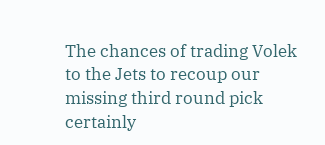The chances of trading Volek to the Jets to recoup our missing third round pick certainly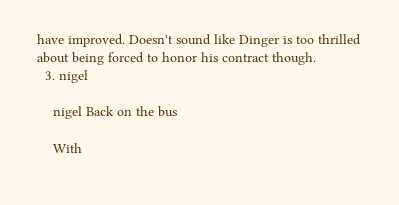have improved. Doesn't sound like Dinger is too thrilled about being forced to honor his contract though.
  3. nigel

    nigel Back on the bus

    With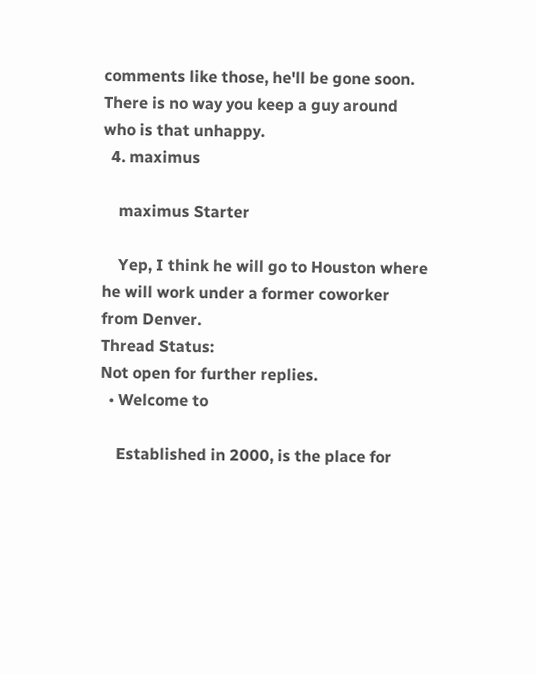comments like those, he'll be gone soon. There is no way you keep a guy around who is that unhappy.
  4. maximus

    maximus Starter

    Yep, I think he will go to Houston where he will work under a former coworker from Denver.
Thread Status:
Not open for further replies.
  • Welcome to

    Established in 2000, is the place for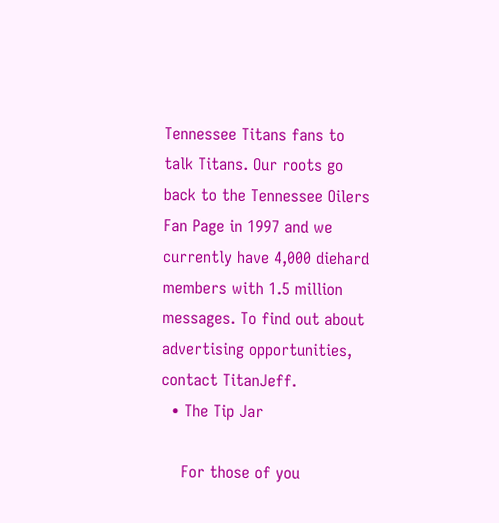Tennessee Titans fans to talk Titans. Our roots go back to the Tennessee Oilers Fan Page in 1997 and we currently have 4,000 diehard members with 1.5 million messages. To find out about advertising opportunities, contact TitanJeff.
  • The Tip Jar

    For those of you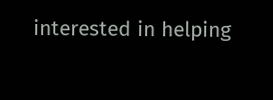interested in helping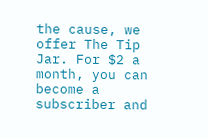the cause, we offer The Tip Jar. For $2 a month, you can become a subscriber and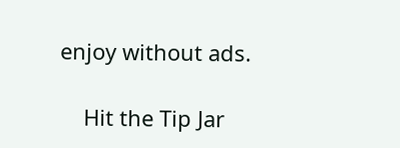enjoy without ads.

    Hit the Tip Jar